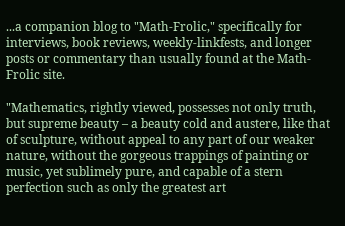...a companion blog to "Math-Frolic," specifically for interviews, book reviews, weekly-linkfests, and longer posts or commentary than usually found at the Math-Frolic site.

"Mathematics, rightly viewed, possesses not only truth, but supreme beauty – a beauty cold and austere, like that of sculpture, without appeal to any part of our weaker nature, without the gorgeous trappings of painting or music, yet sublimely pure, and capable of a stern perfection such as only the greatest art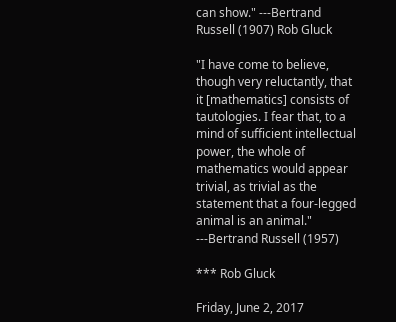can show." ---Bertrand Russell (1907) Rob Gluck

"I have come to believe, though very reluctantly, that it [mathematics] consists of tautologies. I fear that, to a mind of sufficient intellectual power, the whole of mathematics would appear trivial, as trivial as the statement that a four-legged animal is an animal." ---Bertrand Russell (1957)

*** Rob Gluck

Friday, June 2, 2017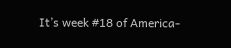It’s week #18 of America-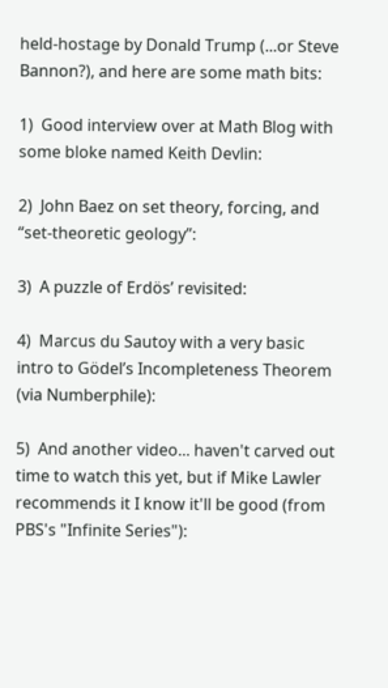held-hostage by Donald Trump (...or Steve Bannon?), and here are some math bits:

1)  Good interview over at Math Blog with some bloke named Keith Devlin:

2)  John Baez on set theory, forcing, and “set-theoretic geology”:

3)  A puzzle of Erdös’ revisited:

4)  Marcus du Sautoy with a very basic intro to Gödel’s Incompleteness Theorem (via Numberphile):

5)  And another video... haven't carved out time to watch this yet, but if Mike Lawler recommends it I know it'll be good (from PBS's "Infinite Series"):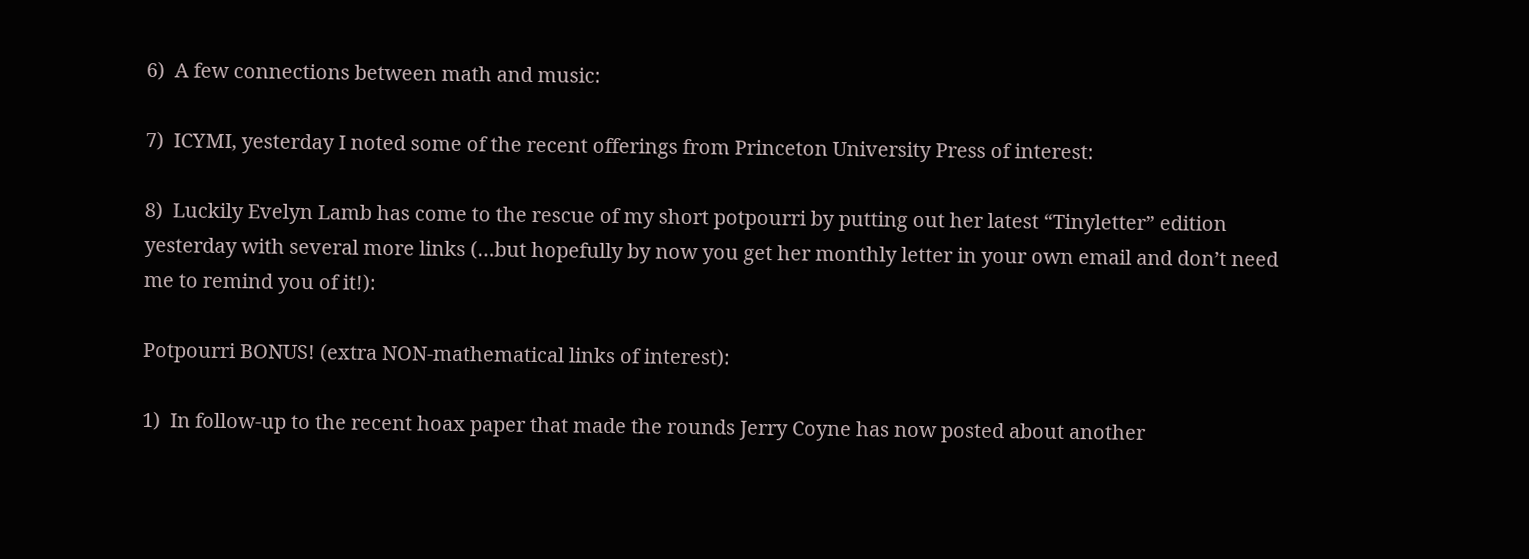6)  A few connections between math and music:

7)  ICYMI, yesterday I noted some of the recent offerings from Princeton University Press of interest:

8)  Luckily Evelyn Lamb has come to the rescue of my short potpourri by putting out her latest “Tinyletter” edition yesterday with several more links (…but hopefully by now you get her monthly letter in your own email and don’t need me to remind you of it!):

Potpourri BONUS! (extra NON-mathematical links of interest):

1)  In follow-up to the recent hoax paper that made the rounds Jerry Coyne has now posted about another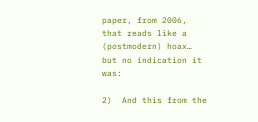paper, from 2006, that reads like a (postmodern) hoax… but no indication it was:

2)  And this from the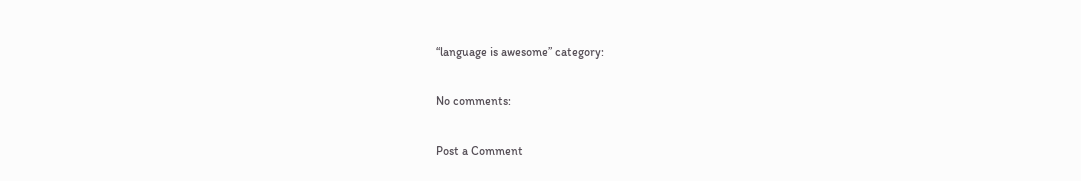“language is awesome” category:

No comments:

Post a Comment